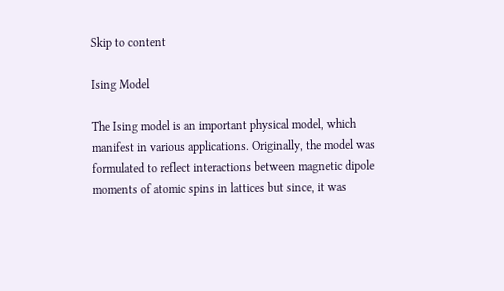Skip to content

Ising Model

The Ising model is an important physical model, which manifest in various applications. Originally, the model was formulated to reflect interactions between magnetic dipole moments of atomic spins in lattices but since, it was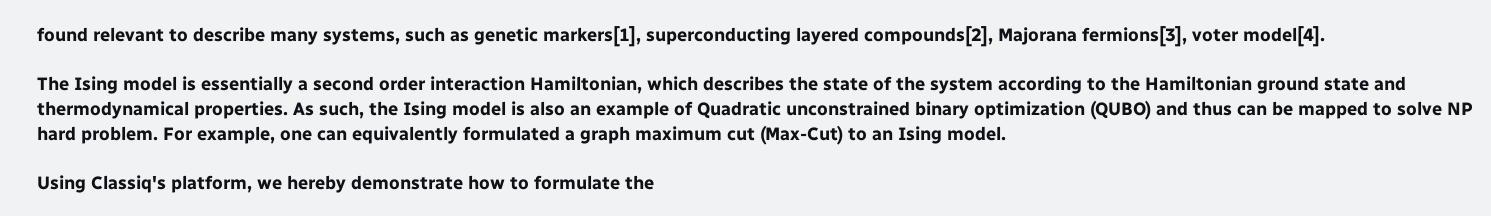found relevant to describe many systems, such as genetic markers[1], superconducting layered compounds[2], Majorana fermions[3], voter model[4].

The Ising model is essentially a second order interaction Hamiltonian, which describes the state of the system according to the Hamiltonian ground state and thermodynamical properties. As such, the Ising model is also an example of Quadratic unconstrained binary optimization (QUBO) and thus can be mapped to solve NP hard problem. For example, one can equivalently formulated a graph maximum cut (Max-Cut) to an Ising model.

Using Classiq's platform, we hereby demonstrate how to formulate the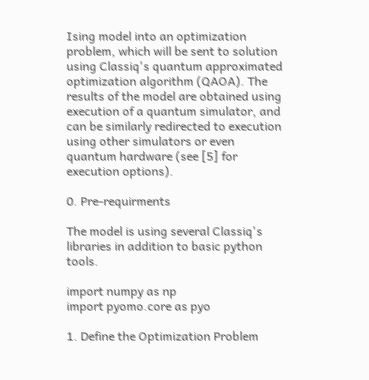Ising model into an optimization problem, which will be sent to solution using Classiq's quantum approximated optimization algorithm (QAOA). The results of the model are obtained using execution of a quantum simulator, and can be similarly redirected to execution using other simulators or even quantum hardware (see [5] for execution options).

0. Pre-requirments

The model is using several Classiq's libraries in addition to basic python tools.

import numpy as np
import pyomo.core as pyo

1. Define the Optimization Problem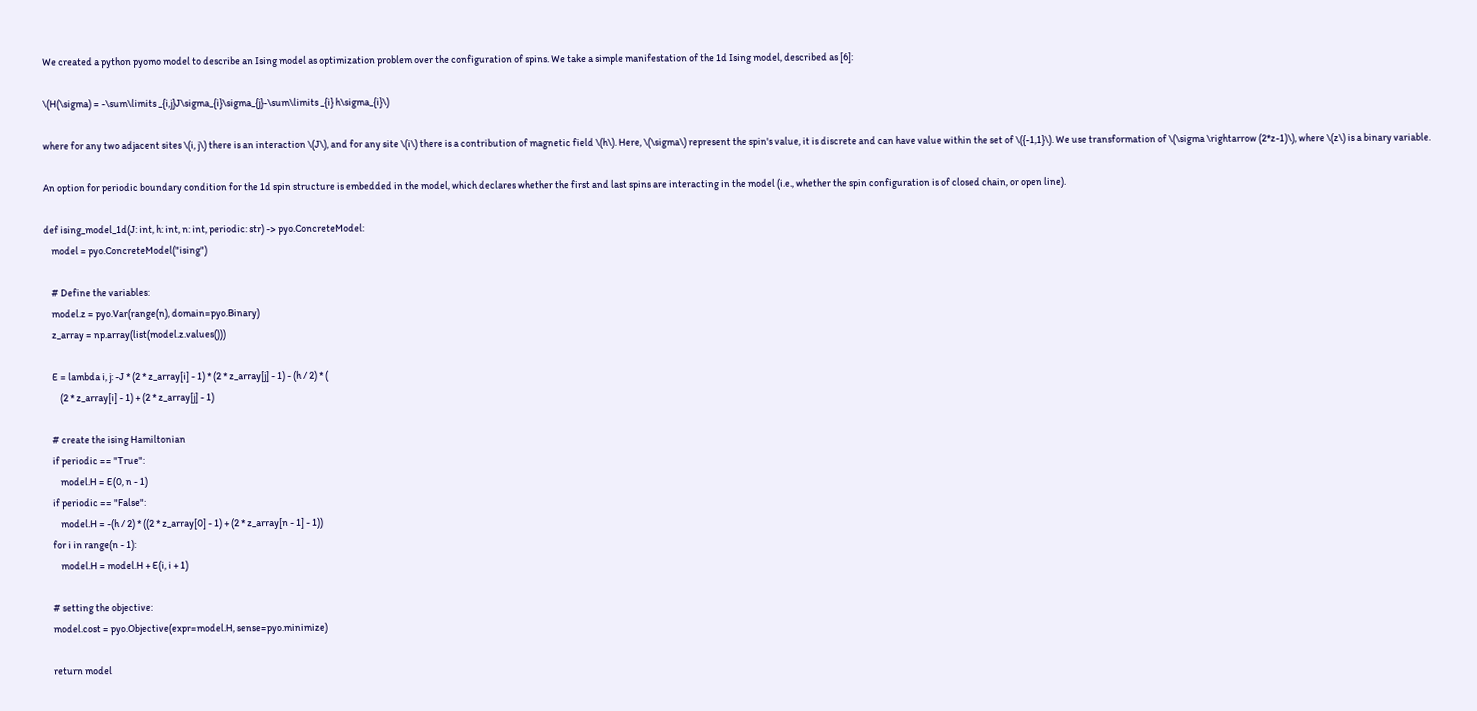We created a python pyomo model to describe an Ising model as optimization problem over the configuration of spins. We take a simple manifestation of the 1d Ising model, described as [6]:

\(H(\sigma) = -\sum\limits _{i,j}J\sigma_{i}\sigma_{j}-\sum\limits _{i} h\sigma_{i}\)

where for any two adjacent sites \(i, j\) there is an interaction \(J\), and for any site \(i\) there is a contribution of magnetic field \(h\). Here, \(\sigma\) represent the spin's value, it is discrete and can have value within the set of \({-1,1}\). We use transformation of \(\sigma \rightarrow (2*z-1)\), where \(z\) is a binary variable.

An option for periodic boundary condition for the 1d spin structure is embedded in the model, which declares whether the first and last spins are interacting in the model (i.e., whether the spin configuration is of closed chain, or open line).

def ising_model_1d(J: int, h: int, n: int, periodic: str) -> pyo.ConcreteModel:
    model = pyo.ConcreteModel("ising")

    # Define the variables:
    model.z = pyo.Var(range(n), domain=pyo.Binary)
    z_array = np.array(list(model.z.values()))

    E = lambda i, j: -J * (2 * z_array[i] - 1) * (2 * z_array[j] - 1) - (h / 2) * (
        (2 * z_array[i] - 1) + (2 * z_array[j] - 1)

    # create the ising Hamiltonian
    if periodic == "True":
        model.H = E(0, n - 1)
    if periodic == "False":
        model.H = -(h / 2) * ((2 * z_array[0] - 1) + (2 * z_array[n - 1] - 1))
    for i in range(n - 1):
        model.H = model.H + E(i, i + 1)

    # setting the objective:
    model.cost = pyo.Objective(expr=model.H, sense=pyo.minimize)

    return model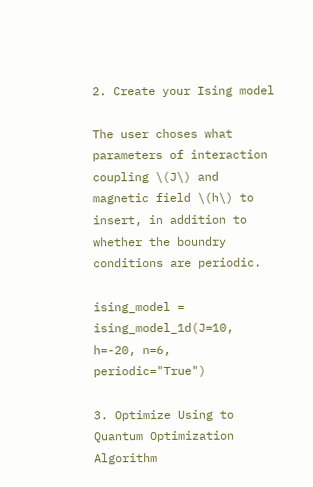2. Create your Ising model

The user choses what parameters of interaction coupling \(J\) and magnetic field \(h\) to insert, in addition to whether the boundry conditions are periodic.

ising_model = ising_model_1d(J=10, h=-20, n=6, periodic="True")

3. Optimize Using to Quantum Optimization Algorithm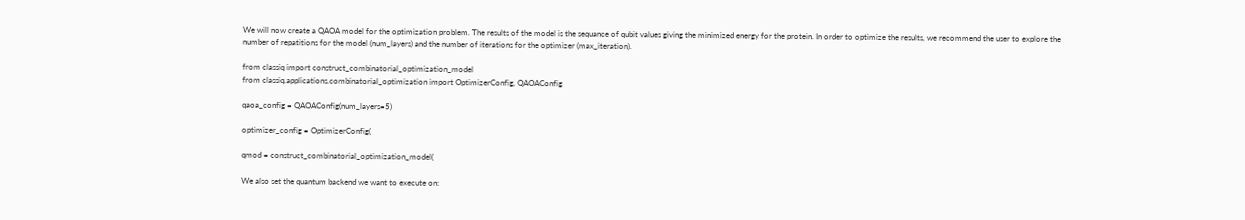We will now create a QAOA model for the optimization problem. The results of the model is the sequance of qubit values giving the minimized energy for the protein. In order to optimize the results, we recommend the user to explore the number of repatitions for the model (num_layers) and the number of iterations for the optimizer (max_iteration).

from classiq import construct_combinatorial_optimization_model
from classiq.applications.combinatorial_optimization import OptimizerConfig, QAOAConfig

qaoa_config = QAOAConfig(num_layers=5)

optimizer_config = OptimizerConfig(

qmod = construct_combinatorial_optimization_model(

We also set the quantum backend we want to execute on: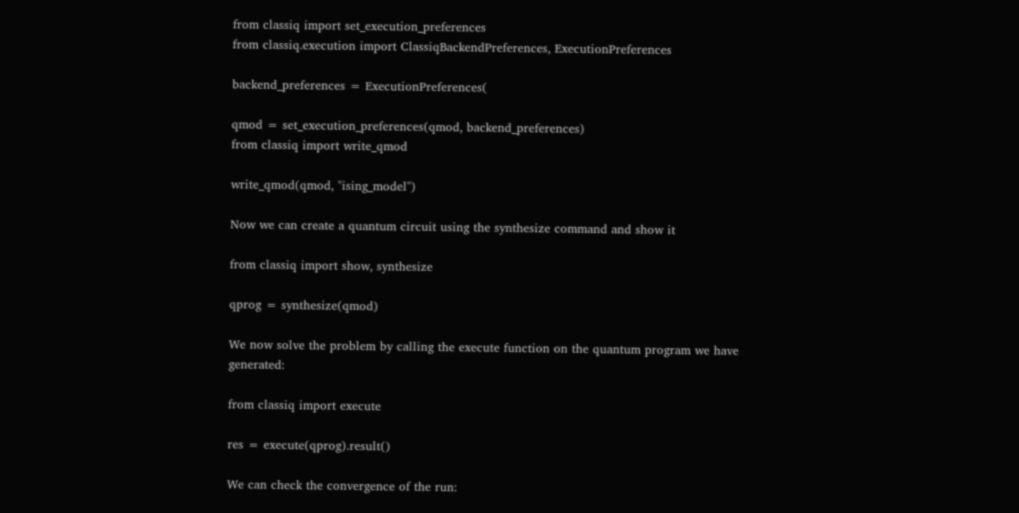from classiq import set_execution_preferences
from classiq.execution import ClassiqBackendPreferences, ExecutionPreferences

backend_preferences = ExecutionPreferences(

qmod = set_execution_preferences(qmod, backend_preferences)
from classiq import write_qmod

write_qmod(qmod, "ising_model")

Now we can create a quantum circuit using the synthesize command and show it

from classiq import show, synthesize

qprog = synthesize(qmod)

We now solve the problem by calling the execute function on the quantum program we have generated:

from classiq import execute

res = execute(qprog).result()

We can check the convergence of the run: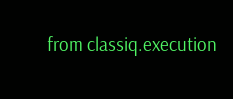from classiq.execution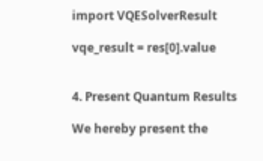import VQESolverResult

vqe_result = res[0].value


4. Present Quantum Results

We hereby present the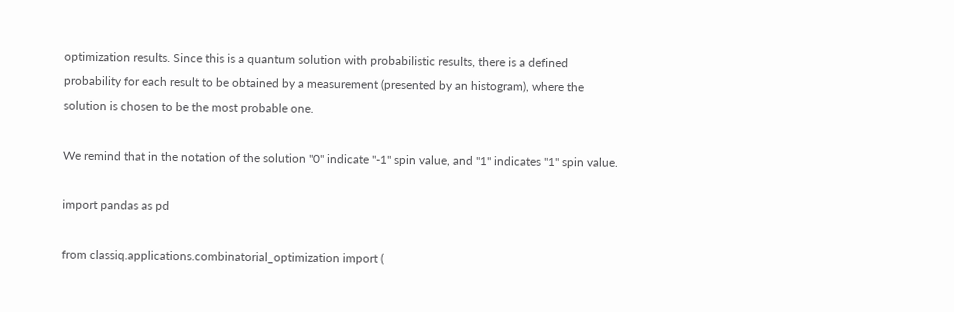optimization results. Since this is a quantum solution with probabilistic results, there is a defined probability for each result to be obtained by a measurement (presented by an histogram), where the solution is chosen to be the most probable one.

We remind that in the notation of the solution "0" indicate "-1" spin value, and "1" indicates "1" spin value.

import pandas as pd

from classiq.applications.combinatorial_optimization import (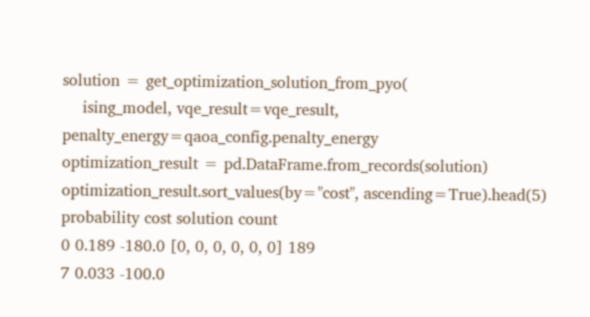solution = get_optimization_solution_from_pyo(
    ising_model, vqe_result=vqe_result, penalty_energy=qaoa_config.penalty_energy
optimization_result = pd.DataFrame.from_records(solution)
optimization_result.sort_values(by="cost", ascending=True).head(5)
probability cost solution count
0 0.189 -180.0 [0, 0, 0, 0, 0, 0] 189
7 0.033 -100.0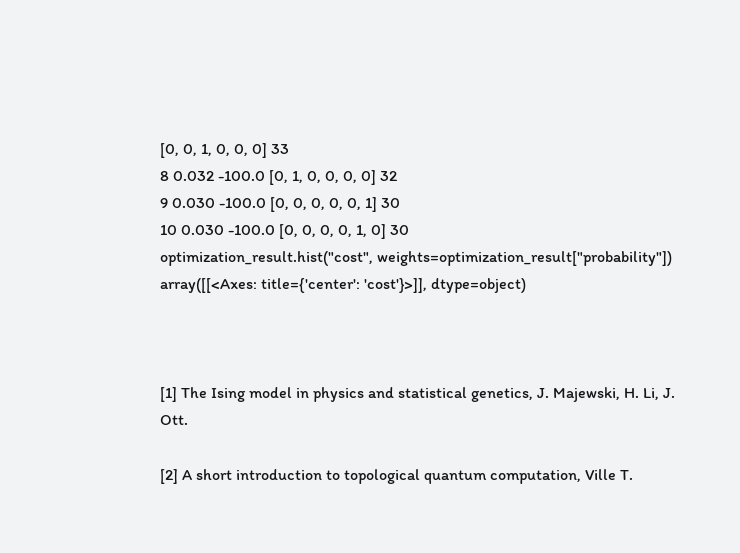[0, 0, 1, 0, 0, 0] 33
8 0.032 -100.0 [0, 1, 0, 0, 0, 0] 32
9 0.030 -100.0 [0, 0, 0, 0, 0, 1] 30
10 0.030 -100.0 [0, 0, 0, 0, 1, 0] 30
optimization_result.hist("cost", weights=optimization_result["probability"])
array([[<Axes: title={'center': 'cost'}>]], dtype=object)



[1] The Ising model in physics and statistical genetics, J. Majewski, H. Li, J. Ott.

[2] A short introduction to topological quantum computation, Ville T.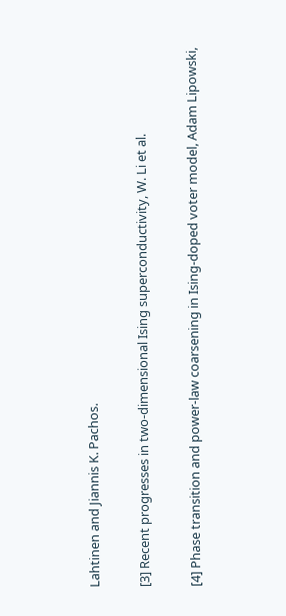Lahtinen and Jiannis K. Pachos.

[3] Recent progresses in two-dimensional Ising superconductivity, W. Li et al.

[4] Phase transition and power-law coarsening in Ising-doped voter model, Adam Lipowski,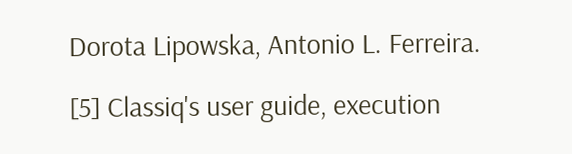Dorota Lipowska, Antonio L. Ferreira.

[5] Classiq's user guide, execution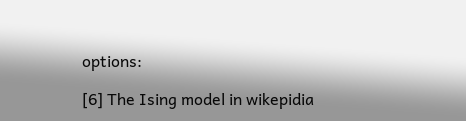options:

[6] The Ising model in wikepidia